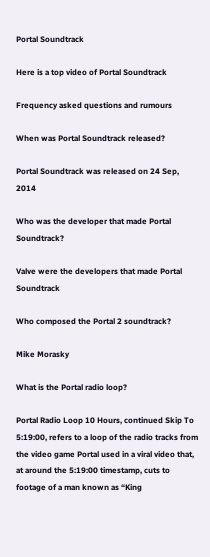Portal Soundtrack

Here is a top video of Portal Soundtrack

Frequency asked questions and rumours

When was Portal Soundtrack released?

Portal Soundtrack was released on 24 Sep, 2014

Who was the developer that made Portal Soundtrack?

Valve were the developers that made Portal Soundtrack

Who composed the Portal 2 soundtrack?

Mike Morasky

What is the Portal radio loop?

Portal Radio Loop 10 Hours, continued Skip To 5:19:00, refers to a loop of the radio tracks from the video game Portal used in a viral video that, at around the 5:19:00 timestamp, cuts to footage of a man known as “King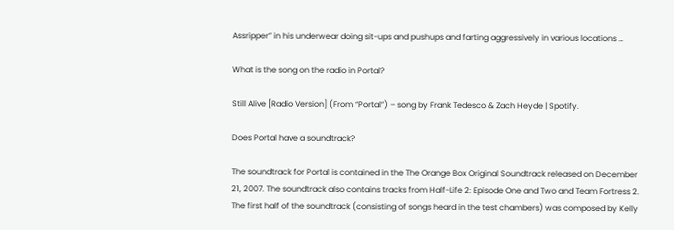Assripper” in his underwear doing sit-ups and pushups and farting aggressively in various locations …

What is the song on the radio in Portal?

Still Alive [Radio Version] (From “Portal”) – song by Frank Tedesco & Zach Heyde | Spotify.

Does Portal have a soundtrack?

The soundtrack for Portal is contained in the The Orange Box Original Soundtrack released on December 21, 2007. The soundtrack also contains tracks from Half-Life 2: Episode One and Two and Team Fortress 2. The first half of the soundtrack (consisting of songs heard in the test chambers) was composed by Kelly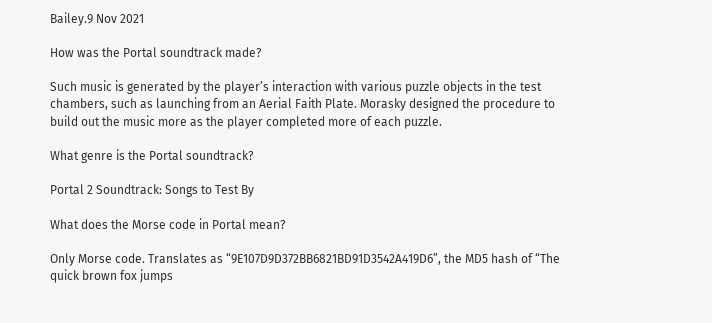Bailey.9 Nov 2021

How was the Portal soundtrack made?

Such music is generated by the player’s interaction with various puzzle objects in the test chambers, such as launching from an Aerial Faith Plate. Morasky designed the procedure to build out the music more as the player completed more of each puzzle.

What genre is the Portal soundtrack?

Portal 2 Soundtrack: Songs to Test By

What does the Morse code in Portal mean?

Only Morse code. Translates as “9E107D9D372BB6821BD91D3542A419D6”, the MD5 hash of “The quick brown fox jumps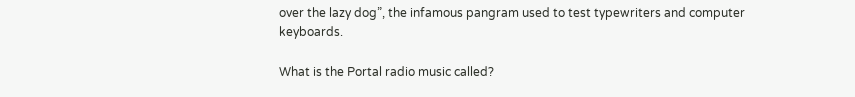over the lazy dog”, the infamous pangram used to test typewriters and computer keyboards.

What is the Portal radio music called?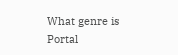What genre is Portal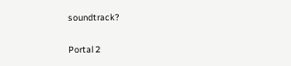soundtrack?

Portal 2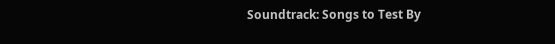Soundtrack: Songs to Test By